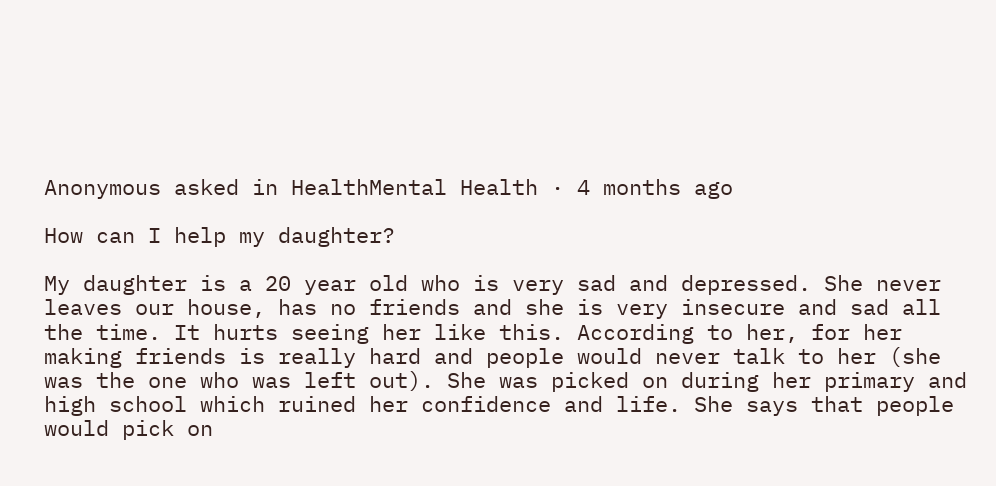Anonymous asked in HealthMental Health · 4 months ago

How can I help my daughter?

My daughter is a 20 year old who is very sad and depressed. She never leaves our house, has no friends and she is very insecure and sad all the time. It hurts seeing her like this. According to her, for her making friends is really hard and people would never talk to her (she was the one who was left out). She was picked on during her primary and high school which ruined her confidence and life. She says that people would pick on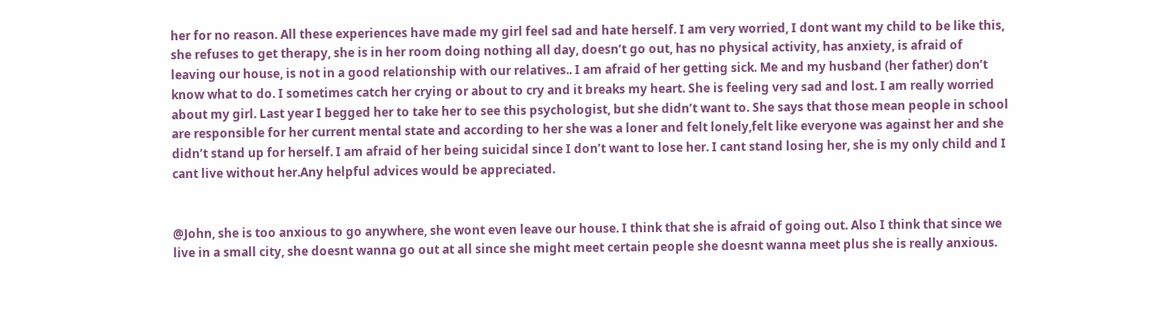her for no reason. All these experiences have made my girl feel sad and hate herself. I am very worried, I dont want my child to be like this, she refuses to get therapy, she is in her room doing nothing all day, doesn’t go out, has no physical activity, has anxiety, is afraid of leaving our house, is not in a good relationship with our relatives.. I am afraid of her getting sick. Me and my husband (her father) don’t know what to do. I sometimes catch her crying or about to cry and it breaks my heart. She is feeling very sad and lost. I am really worried about my girl. Last year I begged her to take her to see this psychologist, but she didn’t want to. She says that those mean people in school are responsible for her current mental state and according to her she was a loner and felt lonely,felt like everyone was against her and she didn’t stand up for herself. I am afraid of her being suicidal since I don’t want to lose her. I cant stand losing her, she is my only child and I cant live without her.Any helpful advices would be appreciated.


@John, she is too anxious to go anywhere, she wont even leave our house. I think that she is afraid of going out. Also I think that since we live in a small city, she doesnt wanna go out at all since she might meet certain people she doesnt wanna meet plus she is really anxious.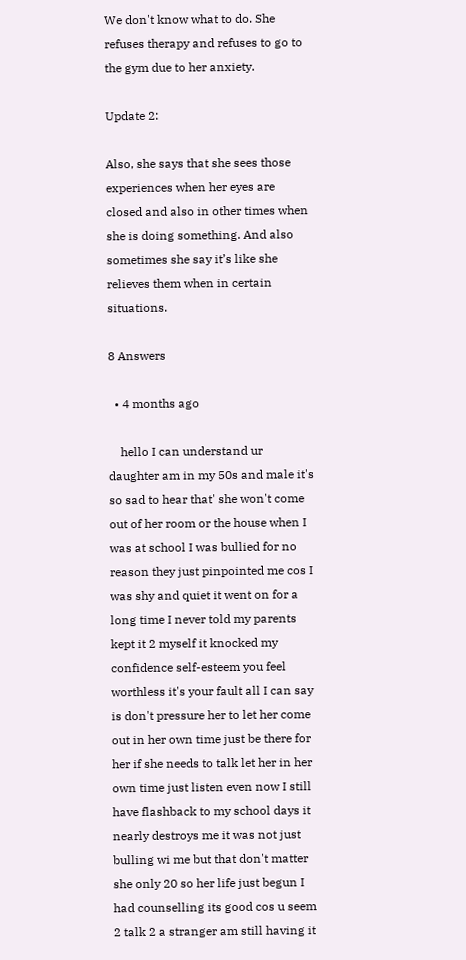We don't know what to do. She refuses therapy and refuses to go to the gym due to her anxiety.

Update 2:

Also, she says that she sees those experiences when her eyes are closed and also in other times when she is doing something. And also sometimes she say it’s like she relieves them when in certain situations.

8 Answers

  • 4 months ago

    hello I can understand ur daughter am in my 50s and male it's so sad to hear that' she won't come out of her room or the house when I was at school I was bullied for no reason they just pinpointed me cos I was shy and quiet it went on for a long time I never told my parents kept it 2 myself it knocked my confidence self-esteem you feel worthless it's your fault all I can say is don't pressure her to let her come out in her own time just be there for her if she needs to talk let her in her own time just listen even now I still have flashback to my school days it nearly destroys me it was not just bulling wi me but that don't matter she only 20 so her life just begun I had counselling its good cos u seem 2 talk 2 a stranger am still having it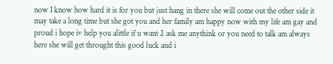now I know how hard it is for you but just hang in there she will come out the other side it may take a long time but she got you and her family am happy now with my life am gay and proud i hope iv help you alittle if u want 2 ask me anythink or you need to talk am always here she will get throught this good luck and i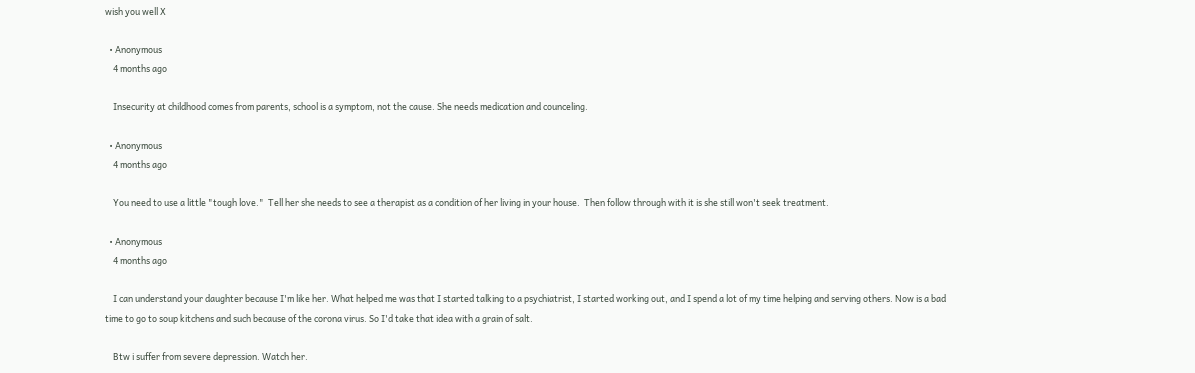wish you well X

  • Anonymous
    4 months ago

    Insecurity at childhood comes from parents, school is a symptom, not the cause. She needs medication and counceling.

  • Anonymous
    4 months ago

    You need to use a little "tough love."  Tell her she needs to see a therapist as a condition of her living in your house.  Then follow through with it is she still won't seek treatment.

  • Anonymous
    4 months ago

    I can understand your daughter because I'm like her. What helped me was that I started talking to a psychiatrist, I started working out, and I spend a lot of my time helping and serving others. Now is a bad time to go to soup kitchens and such because of the corona virus. So I'd take that idea with a grain of salt.

    Btw i suffer from severe depression. Watch her.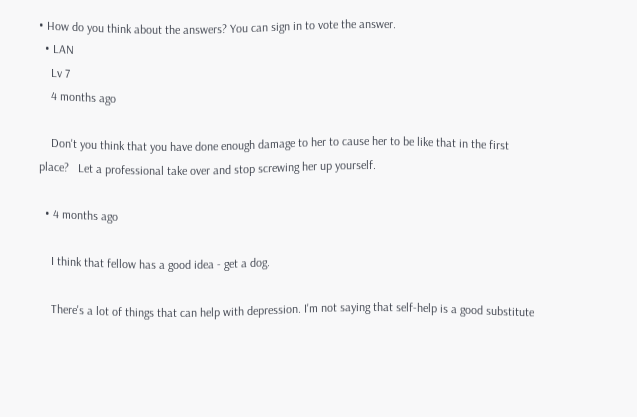• How do you think about the answers? You can sign in to vote the answer.
  • LAN
    Lv 7
    4 months ago

    Don't you think that you have done enough damage to her to cause her to be like that in the first place?   Let a professional take over and stop screwing her up yourself.

  • 4 months ago

    I think that fellow has a good idea - get a dog.

    There's a lot of things that can help with depression. I'm not saying that self-help is a good substitute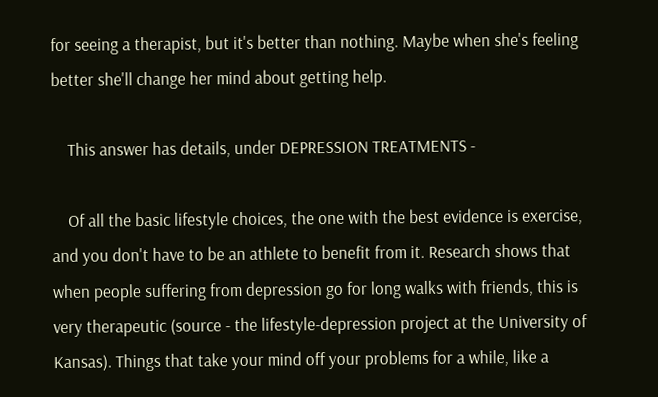for seeing a therapist, but it's better than nothing. Maybe when she's feeling better she'll change her mind about getting help.

    This answer has details, under DEPRESSION TREATMENTS -

    Of all the basic lifestyle choices, the one with the best evidence is exercise, and you don't have to be an athlete to benefit from it. Research shows that when people suffering from depression go for long walks with friends, this is very therapeutic (source - the lifestyle-depression project at the University of Kansas). Things that take your mind off your problems for a while, like a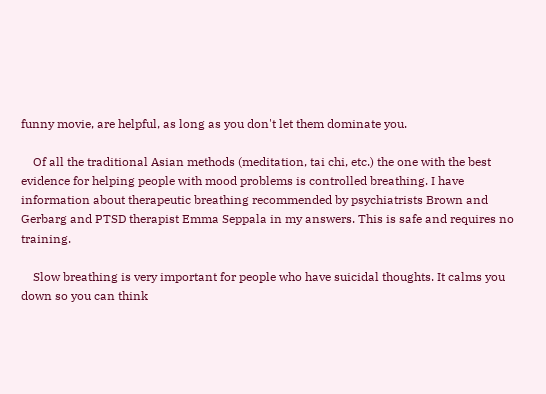funny movie, are helpful, as long as you don't let them dominate you.

    Of all the traditional Asian methods (meditation, tai chi, etc.) the one with the best evidence for helping people with mood problems is controlled breathing. I have information about therapeutic breathing recommended by psychiatrists Brown and Gerbarg and PTSD therapist Emma Seppala in my answers. This is safe and requires no training.

    Slow breathing is very important for people who have suicidal thoughts. It calms you down so you can think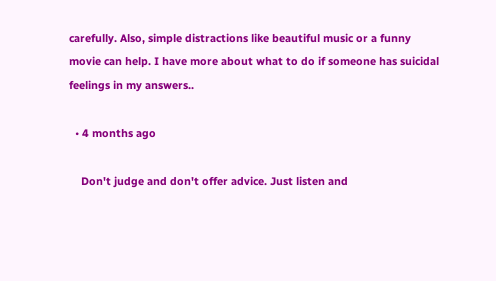carefully. Also, simple distractions like beautiful music or a funny movie can help. I have more about what to do if someone has suicidal feelings in my answers..

  • 4 months ago

    Don't judge and don't offer advice. Just listen and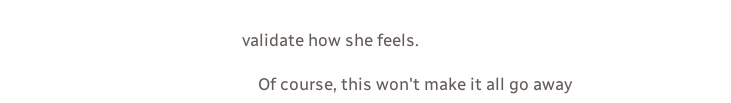validate how she feels.

    Of course, this won't make it all go away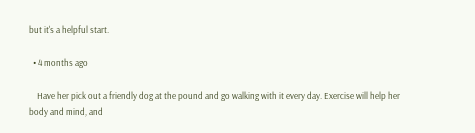but it's a helpful start.

  • 4 months ago

    Have her pick out a friendly dog at the pound and go walking with it every day. Exercise will help her body and mind, and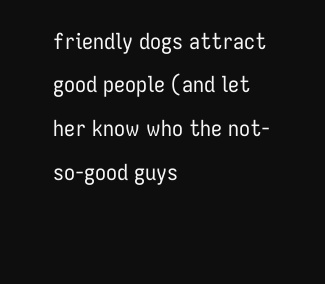friendly dogs attract good people (and let her know who the not-so-good guys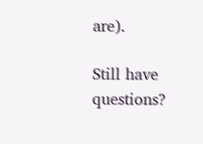are).

Still have questions?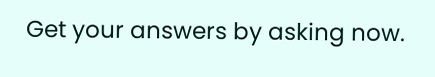Get your answers by asking now.